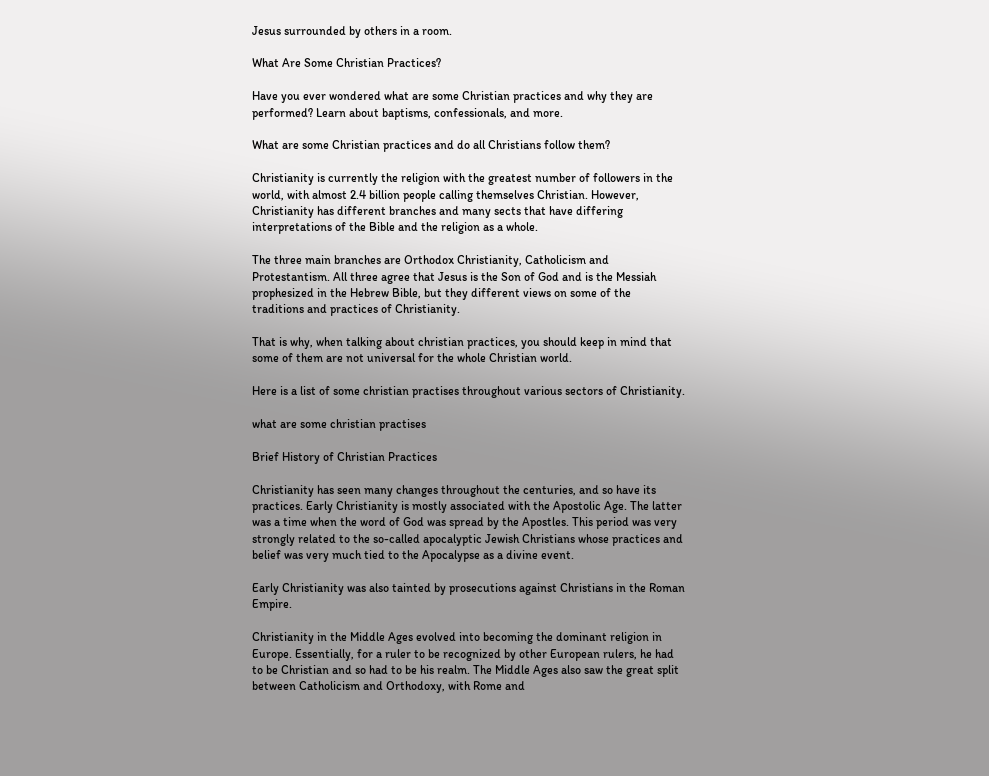Jesus surrounded by others in a room.

What Are Some Christian Practices?

Have you ever wondered what are some Christian practices and why they are performed? Learn about baptisms, confessionals, and more.

What are some Christian practices and do all Christians follow them?

Christianity is currently the religion with the greatest number of followers in the world, with almost 2.4 billion people calling themselves Christian. However, Christianity has different branches and many sects that have differing interpretations of the Bible and the religion as a whole.

The three main branches are Orthodox Christianity, Catholicism and Protestantism. All three agree that Jesus is the Son of God and is the Messiah prophesized in the Hebrew Bible, but they different views on some of the traditions and practices of Christianity.

That is why, when talking about christian practices, you should keep in mind that some of them are not universal for the whole Christian world.

Here is a list of some christian practises throughout various sectors of Christianity.

what are some christian practises

Brief History of Christian Practices

Christianity has seen many changes throughout the centuries, and so have its practices. Early Christianity is mostly associated with the Apostolic Age. The latter was a time when the word of God was spread by the Apostles. This period was very strongly related to the so-called apocalyptic Jewish Christians whose practices and belief was very much tied to the Apocalypse as a divine event.

Early Christianity was also tainted by prosecutions against Christians in the Roman Empire.

Christianity in the Middle Ages evolved into becoming the dominant religion in Europe. Essentially, for a ruler to be recognized by other European rulers, he had to be Christian and so had to be his realm. The Middle Ages also saw the great split between Catholicism and Orthodoxy, with Rome and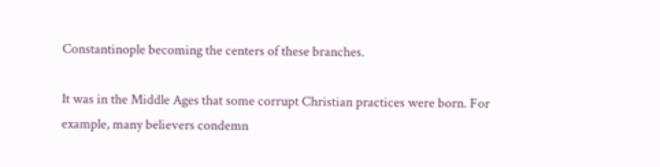Constantinople becoming the centers of these branches.

It was in the Middle Ages that some corrupt Christian practices were born. For example, many believers condemn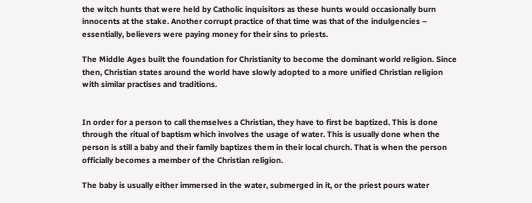the witch hunts that were held by Catholic inquisitors as these hunts would occasionally burn innocents at the stake. Another corrupt practice of that time was that of the indulgencies – essentially, believers were paying money for their sins to priests.

The Middle Ages built the foundation for Christianity to become the dominant world religion. Since then, Christian states around the world have slowly adopted to a more unified Christian religion with similar practises and traditions.


In order for a person to call themselves a Christian, they have to first be baptized. This is done through the ritual of baptism which involves the usage of water. This is usually done when the person is still a baby and their family baptizes them in their local church. That is when the person officially becomes a member of the Christian religion.

The baby is usually either immersed in the water, submerged in it, or the priest pours water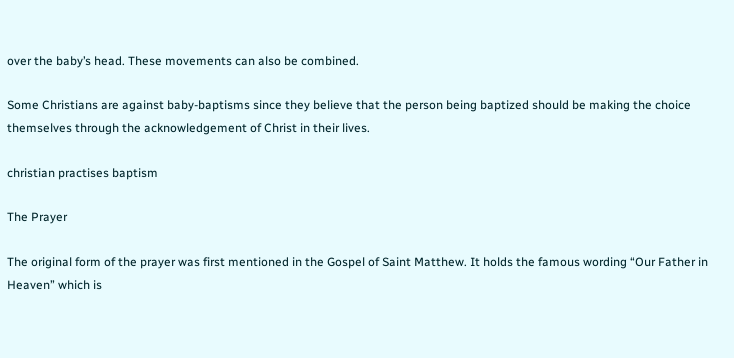over the baby’s head. These movements can also be combined.

Some Christians are against baby-baptisms since they believe that the person being baptized should be making the choice themselves through the acknowledgement of Christ in their lives.

christian practises baptism

The Prayer

The original form of the prayer was first mentioned in the Gospel of Saint Matthew. It holds the famous wording “Our Father in Heaven” which is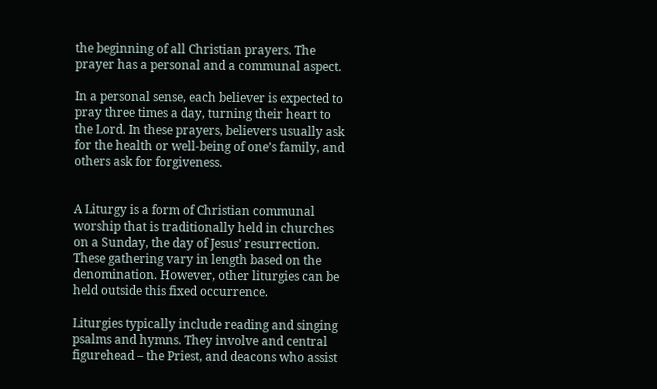the beginning of all Christian prayers. The prayer has a personal and a communal aspect.

In a personal sense, each believer is expected to pray three times a day, turning their heart to the Lord. In these prayers, believers usually ask for the health or well-being of one’s family, and others ask for forgiveness.


A Liturgy is a form of Christian communal worship that is traditionally held in churches on a Sunday, the day of Jesus’ resurrection. These gathering vary in length based on the denomination. However, other liturgies can be held outside this fixed occurrence.

Liturgies typically include reading and singing psalms and hymns. They involve and central figurehead – the Priest, and deacons who assist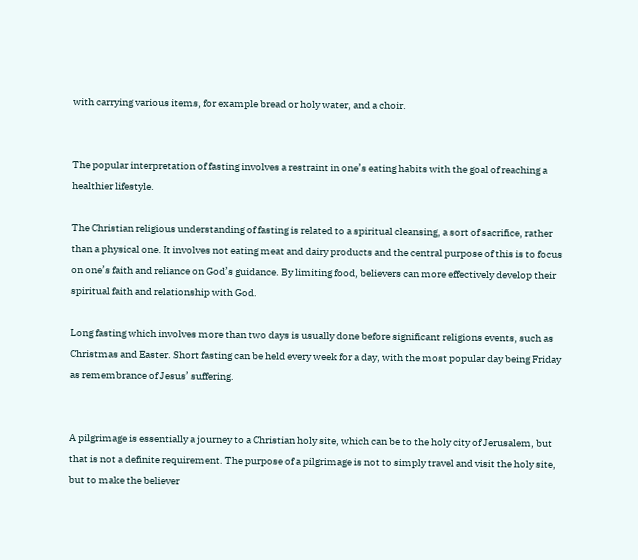with carrying various items, for example bread or holy water, and a choir.


The popular interpretation of fasting involves a restraint in one’s eating habits with the goal of reaching a healthier lifestyle.

The Christian religious understanding of fasting is related to a spiritual cleansing, a sort of sacrifice, rather than a physical one. It involves not eating meat and dairy products and the central purpose of this is to focus on one’s faith and reliance on God’s guidance. By limiting food, believers can more effectively develop their spiritual faith and relationship with God.

Long fasting which involves more than two days is usually done before significant religions events, such as Christmas and Easter. Short fasting can be held every week for a day, with the most popular day being Friday as remembrance of Jesus’ suffering.


A pilgrimage is essentially a journey to a Christian holy site, which can be to the holy city of Jerusalem, but that is not a definite requirement. The purpose of a pilgrimage is not to simply travel and visit the holy site, but to make the believer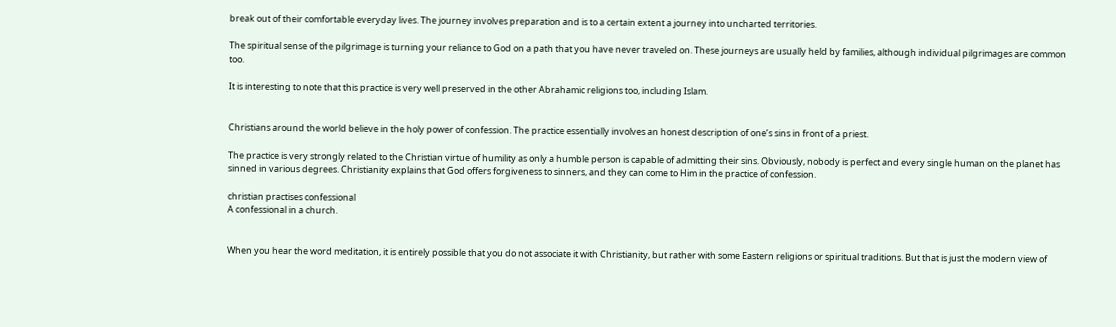break out of their comfortable everyday lives. The journey involves preparation and is to a certain extent a journey into uncharted territories.

The spiritual sense of the pilgrimage is turning your reliance to God on a path that you have never traveled on. These journeys are usually held by families, although individual pilgrimages are common too.

It is interesting to note that this practice is very well preserved in the other Abrahamic religions too, including Islam.


Christians around the world believe in the holy power of confession. The practice essentially involves an honest description of one’s sins in front of a priest.

The practice is very strongly related to the Christian virtue of humility as only a humble person is capable of admitting their sins. Obviously, nobody is perfect and every single human on the planet has sinned in various degrees. Christianity explains that God offers forgiveness to sinners, and they can come to Him in the practice of confession.

christian practises confessional
A confessional in a church.


When you hear the word meditation, it is entirely possible that you do not associate it with Christianity, but rather with some Eastern religions or spiritual traditions. But that is just the modern view of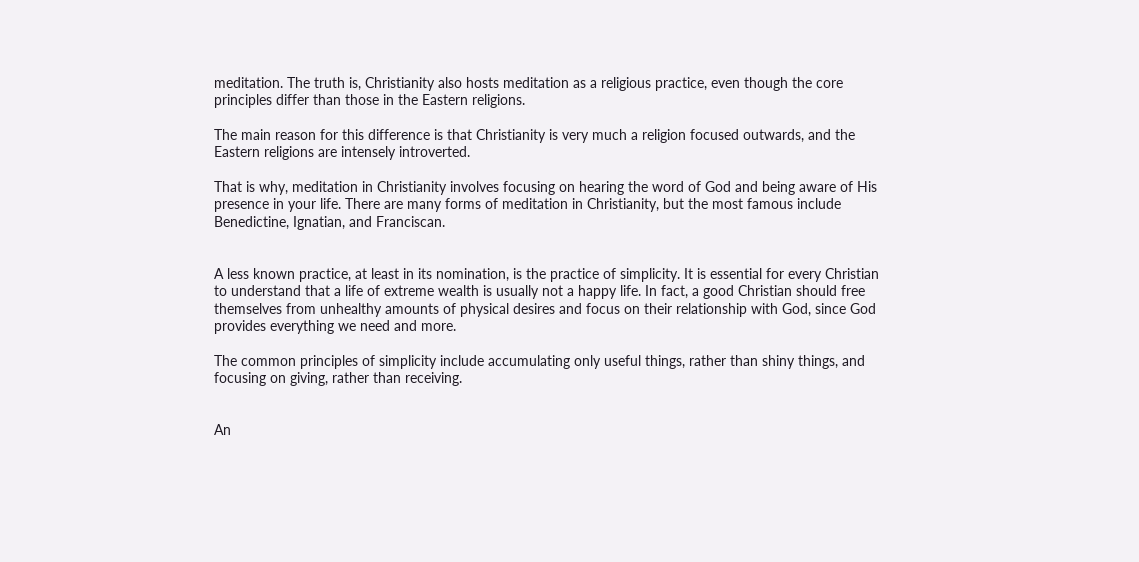meditation. The truth is, Christianity also hosts meditation as a religious practice, even though the core principles differ than those in the Eastern religions.

The main reason for this difference is that Christianity is very much a religion focused outwards, and the Eastern religions are intensely introverted.

That is why, meditation in Christianity involves focusing on hearing the word of God and being aware of His presence in your life. There are many forms of meditation in Christianity, but the most famous include Benedictine, Ignatian, and Franciscan.


A less known practice, at least in its nomination, is the practice of simplicity. It is essential for every Christian to understand that a life of extreme wealth is usually not a happy life. In fact, a good Christian should free themselves from unhealthy amounts of physical desires and focus on their relationship with God, since God provides everything we need and more.

The common principles of simplicity include accumulating only useful things, rather than shiny things, and focusing on giving, rather than receiving.


An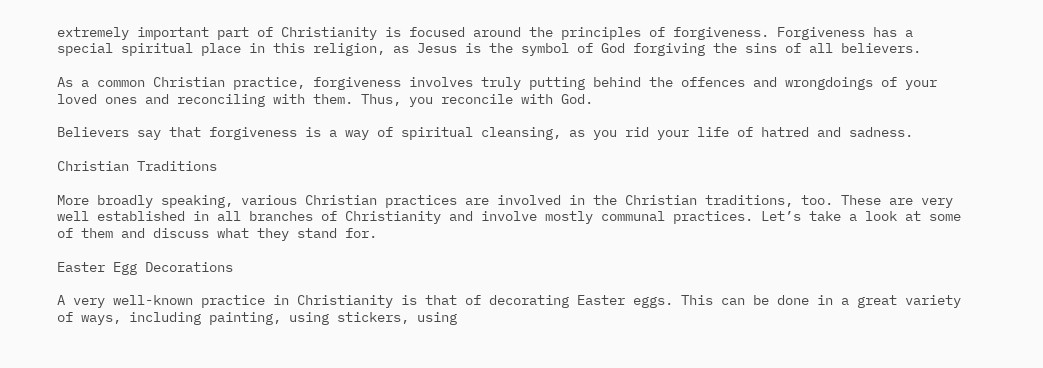extremely important part of Christianity is focused around the principles of forgiveness. Forgiveness has a special spiritual place in this religion, as Jesus is the symbol of God forgiving the sins of all believers.

As a common Christian practice, forgiveness involves truly putting behind the offences and wrongdoings of your loved ones and reconciling with them. Thus, you reconcile with God.

Believers say that forgiveness is a way of spiritual cleansing, as you rid your life of hatred and sadness.

Christian Traditions

More broadly speaking, various Christian practices are involved in the Christian traditions, too. These are very well established in all branches of Christianity and involve mostly communal practices. Let’s take a look at some of them and discuss what they stand for.

Easter Egg Decorations

A very well-known practice in Christianity is that of decorating Easter eggs. This can be done in a great variety of ways, including painting, using stickers, using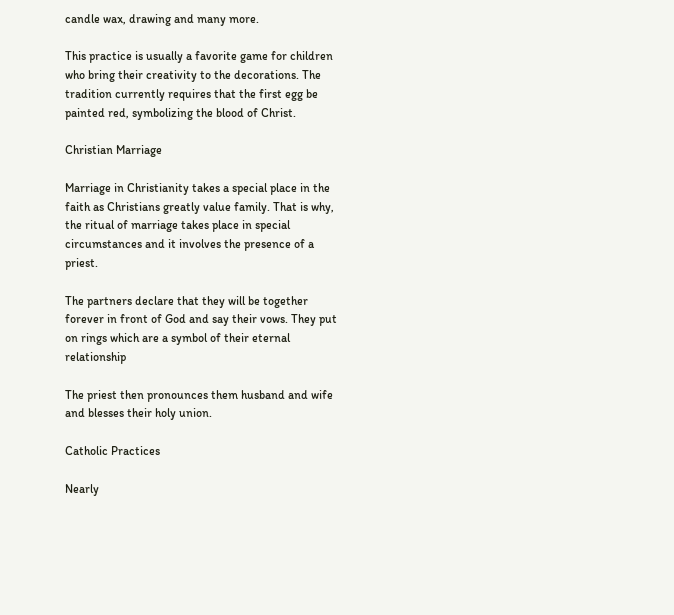candle wax, drawing and many more.

This practice is usually a favorite game for children who bring their creativity to the decorations. The tradition currently requires that the first egg be painted red, symbolizing the blood of Christ.

Christian Marriage

Marriage in Christianity takes a special place in the faith as Christians greatly value family. That is why, the ritual of marriage takes place in special circumstances and it involves the presence of a priest.

The partners declare that they will be together forever in front of God and say their vows. They put on rings which are a symbol of their eternal relationship

The priest then pronounces them husband and wife and blesses their holy union.

Catholic Practices

Nearly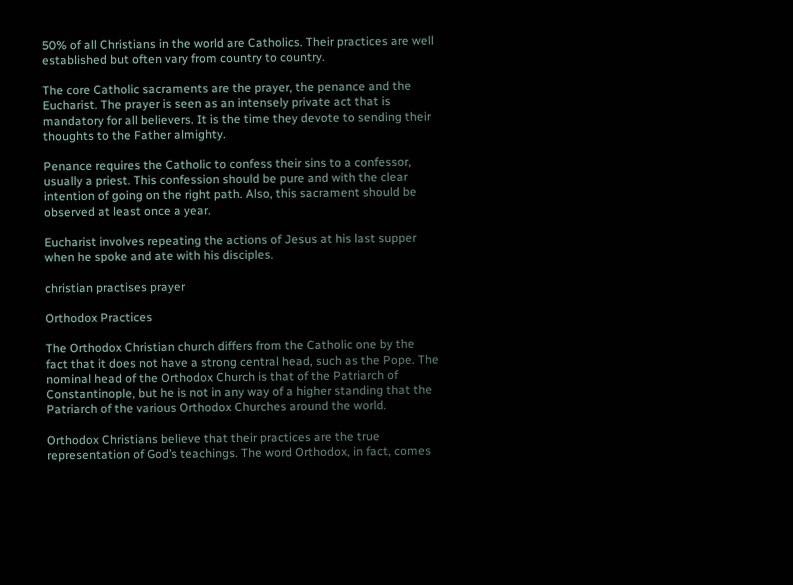50% of all Christians in the world are Catholics. Their practices are well established but often vary from country to country.

The core Catholic sacraments are the prayer, the penance and the Eucharist. The prayer is seen as an intensely private act that is mandatory for all believers. It is the time they devote to sending their thoughts to the Father almighty.

Penance requires the Catholic to confess their sins to a confessor, usually a priest. This confession should be pure and with the clear intention of going on the right path. Also, this sacrament should be observed at least once a year.

Eucharist involves repeating the actions of Jesus at his last supper when he spoke and ate with his disciples.

christian practises prayer

Orthodox Practices

The Orthodox Christian church differs from the Catholic one by the fact that it does not have a strong central head, such as the Pope. The nominal head of the Orthodox Church is that of the Patriarch of Constantinople, but he is not in any way of a higher standing that the Patriarch of the various Orthodox Churches around the world.

Orthodox Christians believe that their practices are the true representation of God’s teachings. The word Orthodox, in fact, comes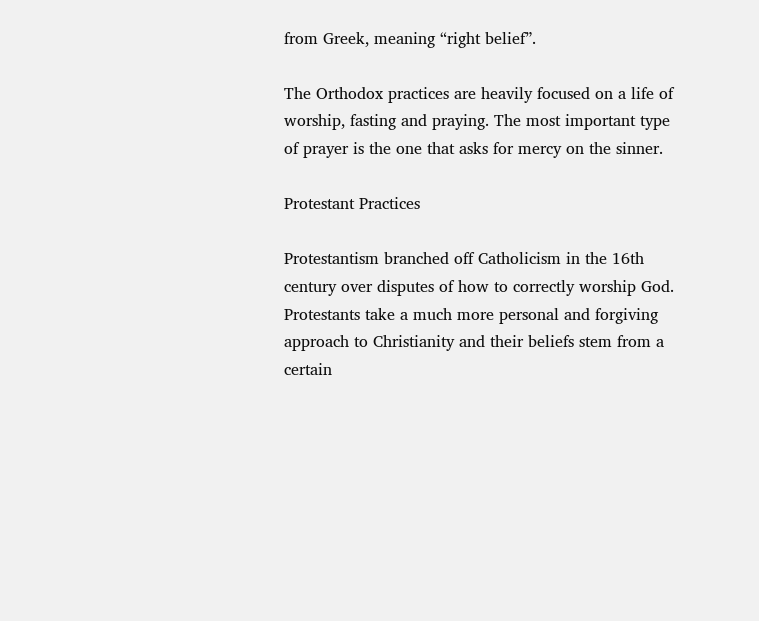from Greek, meaning “right belief”.

The Orthodox practices are heavily focused on a life of worship, fasting and praying. The most important type of prayer is the one that asks for mercy on the sinner.

Protestant Practices

Protestantism branched off Catholicism in the 16th century over disputes of how to correctly worship God. Protestants take a much more personal and forgiving approach to Christianity and their beliefs stem from a certain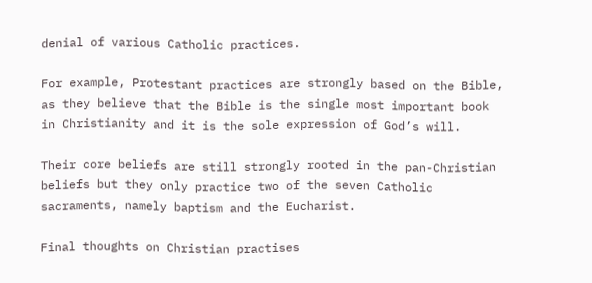denial of various Catholic practices.

For example, Protestant practices are strongly based on the Bible, as they believe that the Bible is the single most important book in Christianity and it is the sole expression of God’s will.

Their core beliefs are still strongly rooted in the pan-Christian beliefs but they only practice two of the seven Catholic sacraments, namely baptism and the Eucharist.

Final thoughts on Christian practises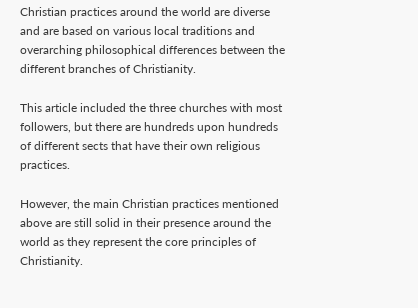Christian practices around the world are diverse and are based on various local traditions and overarching philosophical differences between the different branches of Christianity.

This article included the three churches with most followers, but there are hundreds upon hundreds of different sects that have their own religious practices.

However, the main Christian practices mentioned above are still solid in their presence around the world as they represent the core principles of Christianity.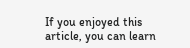If you enjoyed this article, you can learn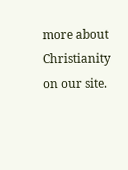more about Christianity on our site.